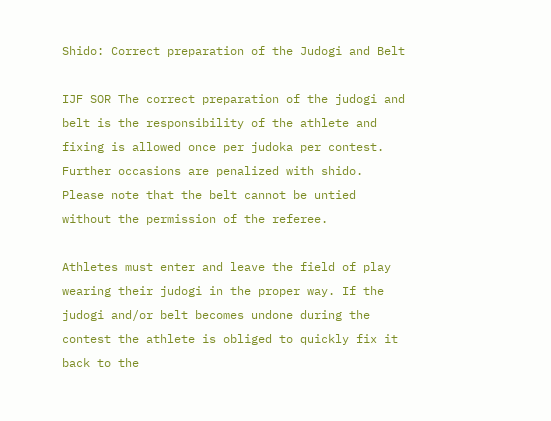Shido: Correct preparation of the Judogi and Belt

IJF SOR The correct preparation of the judogi and belt is the responsibility of the athlete and fixing is allowed once per judoka per contest. Further occasions are penalized with shido. Please note that the belt cannot be untied without the permission of the referee.

Athletes must enter and leave the field of play wearing their judogi in the proper way. If the judogi and/or belt becomes undone during the contest the athlete is obliged to quickly fix it back to the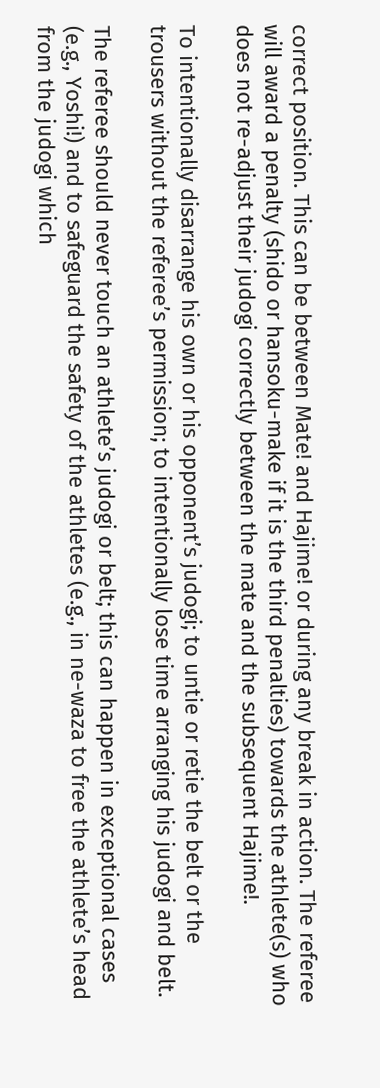correct position. This can be between Mate! and Hajime! or during any break in action. The referee will award a penalty (shido or hansoku-make if it is the third penalties) towards the athlete(s) who does not re-adjust their judogi correctly between the mate and the subsequent Hajime!.

To intentionally disarrange his own or his opponent’s judogi; to untie or retie the belt or the trousers without the referee’s permission; to intentionally lose time arranging his judogi and belt.

The referee should never touch an athlete’s judogi or belt; this can happen in exceptional cases (e.g., Yoshi!) and to safeguard the safety of the athletes (e.g., in ne-waza to free the athlete’s head from the judogi which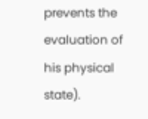prevents the evaluation of his physical state).